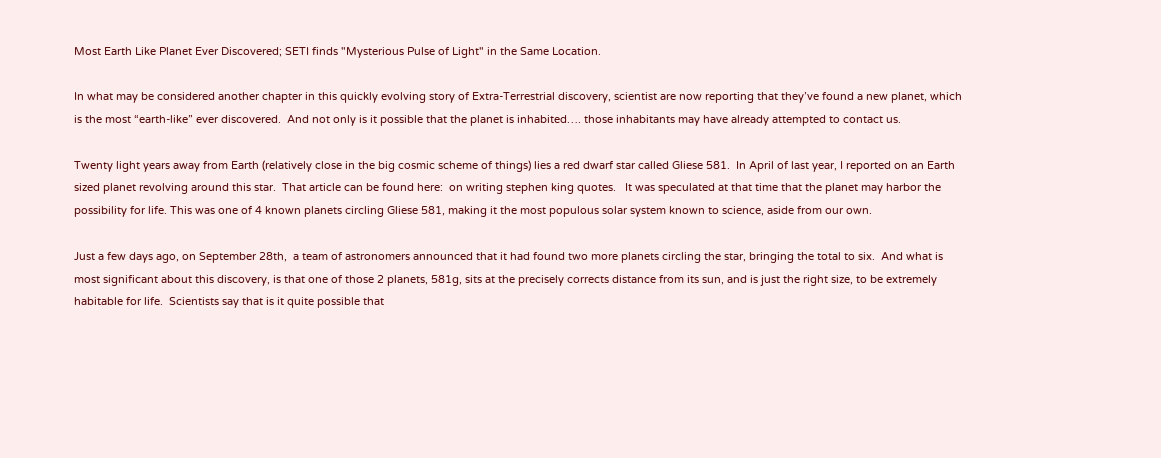Most Earth Like Planet Ever Discovered; SETI finds "Mysterious Pulse of Light" in the Same Location.

In what may be considered another chapter in this quickly evolving story of Extra-Terrestrial discovery, scientist are now reporting that they’ve found a new planet, which is the most “earth-like” ever discovered.  And not only is it possible that the planet is inhabited…. those inhabitants may have already attempted to contact us.

Twenty light years away from Earth (relatively close in the big cosmic scheme of things) lies a red dwarf star called Gliese 581.  In April of last year, I reported on an Earth sized planet revolving around this star.  That article can be found here:  on writing stephen king quotes.   It was speculated at that time that the planet may harbor the possibility for life. This was one of 4 known planets circling Gliese 581, making it the most populous solar system known to science, aside from our own.

Just a few days ago, on September 28th,  a team of astronomers announced that it had found two more planets circling the star, bringing the total to six.  And what is most significant about this discovery, is that one of those 2 planets, 581g, sits at the precisely corrects distance from its sun, and is just the right size, to be extremely habitable for life.  Scientists say that is it quite possible that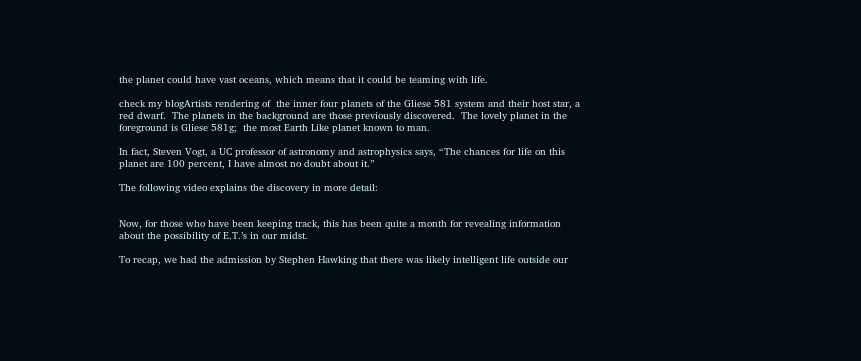the planet could have vast oceans, which means that it could be teaming with life.

check my blogArtists rendering of  the inner four planets of the Gliese 581 system and their host star, a red dwarf.  The planets in the background are those previously discovered.  The lovely planet in the foreground is Gliese 581g;  the most Earth Like planet known to man.

In fact, Steven Vogt, a UC professor of astronomy and astrophysics says, “The chances for life on this planet are 100 percent, I have almost no doubt about it.”

The following video explains the discovery in more detail:


Now, for those who have been keeping track, this has been quite a month for revealing information about the possibility of E.T.’s in our midst.

To recap, we had the admission by Stephen Hawking that there was likely intelligent life outside our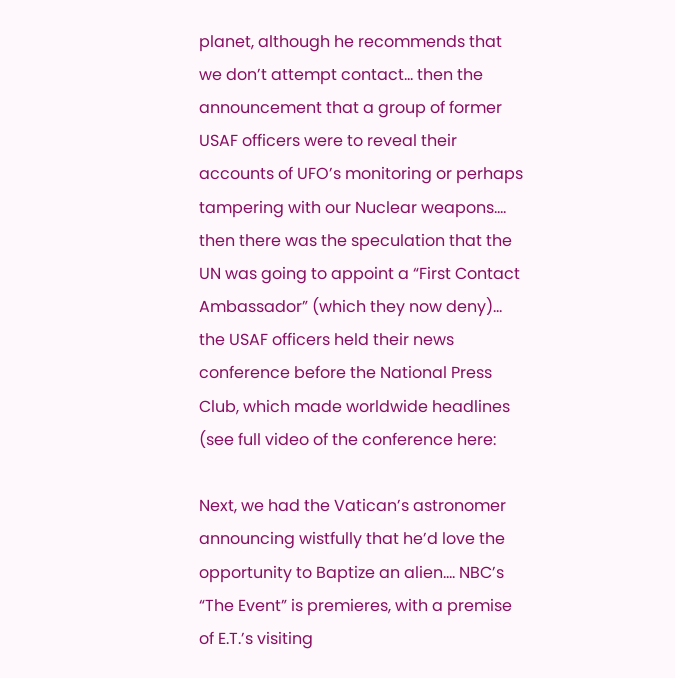planet, although he recommends that we don’t attempt contact… then the announcement that a group of former USAF officers were to reveal their accounts of UFO’s monitoring or perhaps tampering with our Nuclear weapons…. then there was the speculation that the UN was going to appoint a “First Contact Ambassador” (which they now deny)… the USAF officers held their news conference before the National Press Club, which made worldwide headlines (see full video of the conference here:

Next, we had the Vatican’s astronomer announcing wistfully that he’d love the opportunity to Baptize an alien…. NBC’s “The Event” is premieres, with a premise of E.T.’s visiting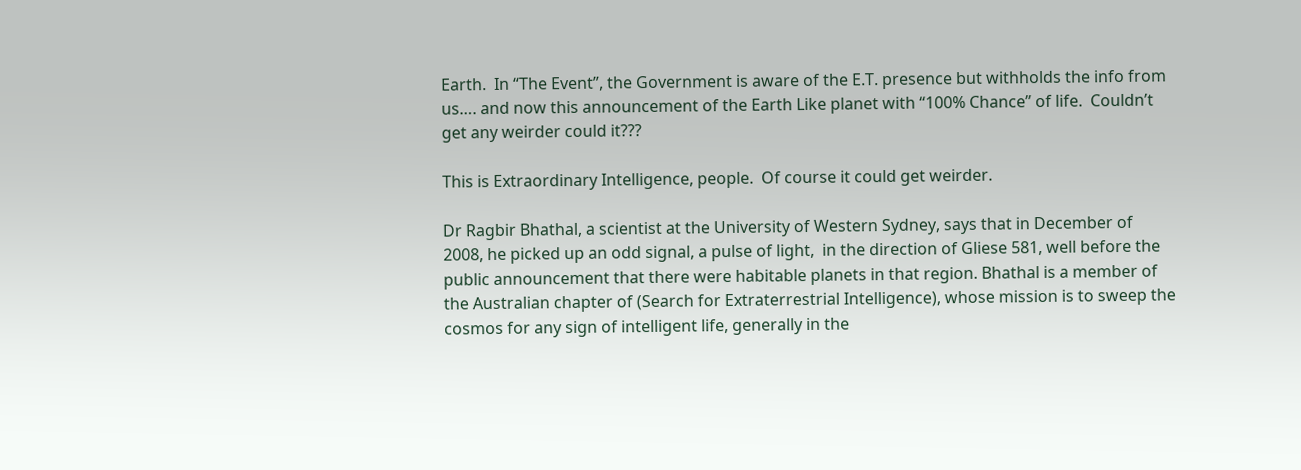Earth.  In “The Event”, the Government is aware of the E.T. presence but withholds the info from us…. and now this announcement of the Earth Like planet with “100% Chance” of life.  Couldn’t get any weirder could it???

This is Extraordinary Intelligence, people.  Of course it could get weirder.

Dr Ragbir Bhathal, a scientist at the University of Western Sydney, says that in December of 2008, he picked up an odd signal, a pulse of light,  in the direction of Gliese 581, well before the public announcement that there were habitable planets in that region. Bhathal is a member of the Australian chapter of (Search for Extraterrestrial Intelligence), whose mission is to sweep the cosmos for any sign of intelligent life, generally in the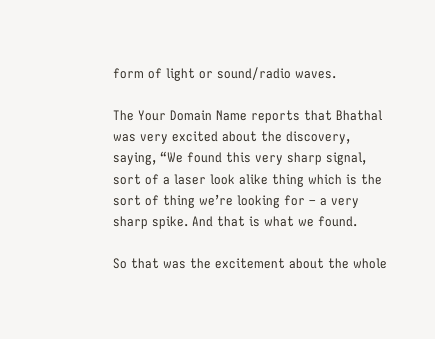form of light or sound/radio waves.

The Your Domain Name reports that Bhathal was very excited about the discovery, saying, “We found this very sharp signal, sort of a laser look alike thing which is the sort of thing we’re looking for – a very sharp spike. And that is what we found.

So that was the excitement about the whole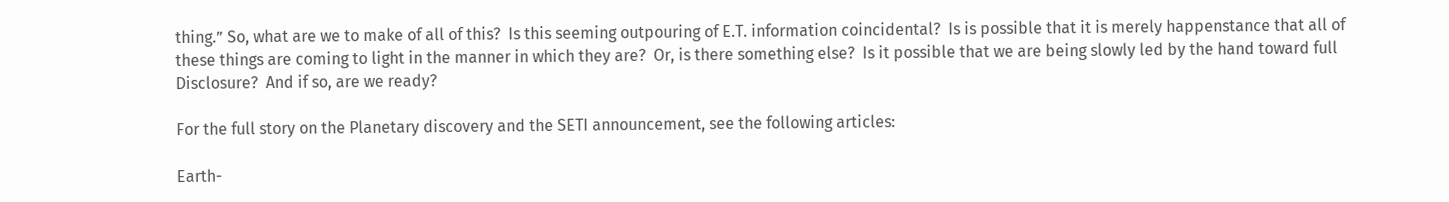thing.” So, what are we to make of all of this?  Is this seeming outpouring of E.T. information coincidental?  Is is possible that it is merely happenstance that all of these things are coming to light in the manner in which they are?  Or, is there something else?  Is it possible that we are being slowly led by the hand toward full Disclosure?  And if so, are we ready?

For the full story on the Planetary discovery and the SETI announcement, see the following articles:

Earth-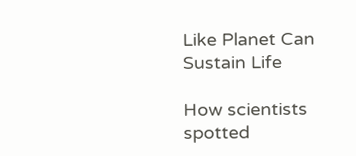Like Planet Can Sustain Life

How scientists spotted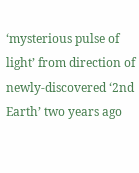‘mysterious pulse of light’ from direction of newly-discovered ‘2nd Earth’ two years ago